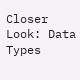Closer Look: Data Types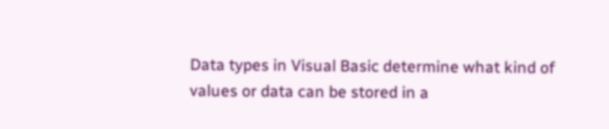Data types in Visual Basic determine what kind of values or data can be stored in a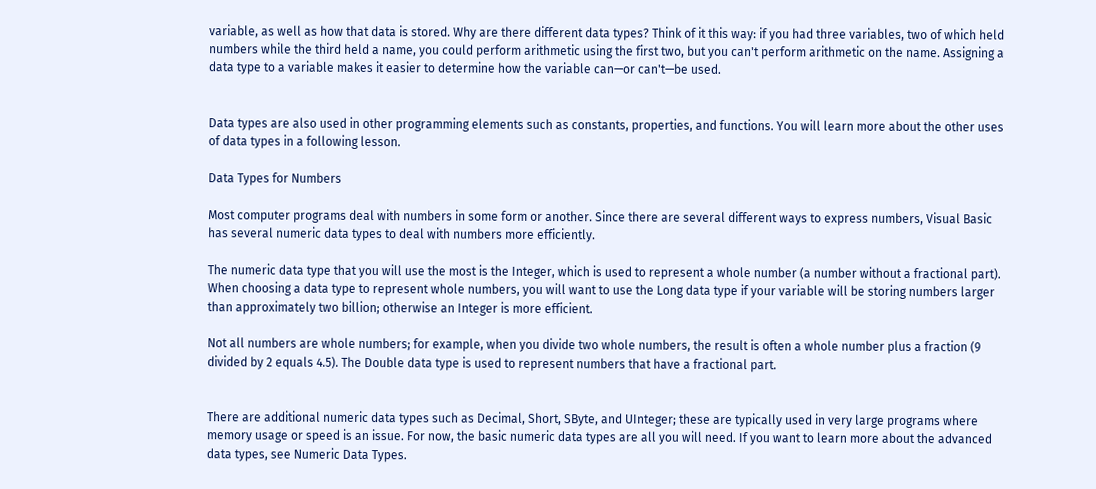variable, as well as how that data is stored. Why are there different data types? Think of it this way: if you had three variables, two of which held numbers while the third held a name, you could perform arithmetic using the first two, but you can't perform arithmetic on the name. Assigning a data type to a variable makes it easier to determine how the variable can—or can't—be used.


Data types are also used in other programming elements such as constants, properties, and functions. You will learn more about the other uses of data types in a following lesson.

Data Types for Numbers

Most computer programs deal with numbers in some form or another. Since there are several different ways to express numbers, Visual Basic has several numeric data types to deal with numbers more efficiently.

The numeric data type that you will use the most is the Integer, which is used to represent a whole number (a number without a fractional part). When choosing a data type to represent whole numbers, you will want to use the Long data type if your variable will be storing numbers larger than approximately two billion; otherwise an Integer is more efficient.

Not all numbers are whole numbers; for example, when you divide two whole numbers, the result is often a whole number plus a fraction (9 divided by 2 equals 4.5). The Double data type is used to represent numbers that have a fractional part.


There are additional numeric data types such as Decimal, Short, SByte, and UInteger; these are typically used in very large programs where memory usage or speed is an issue. For now, the basic numeric data types are all you will need. If you want to learn more about the advanced data types, see Numeric Data Types.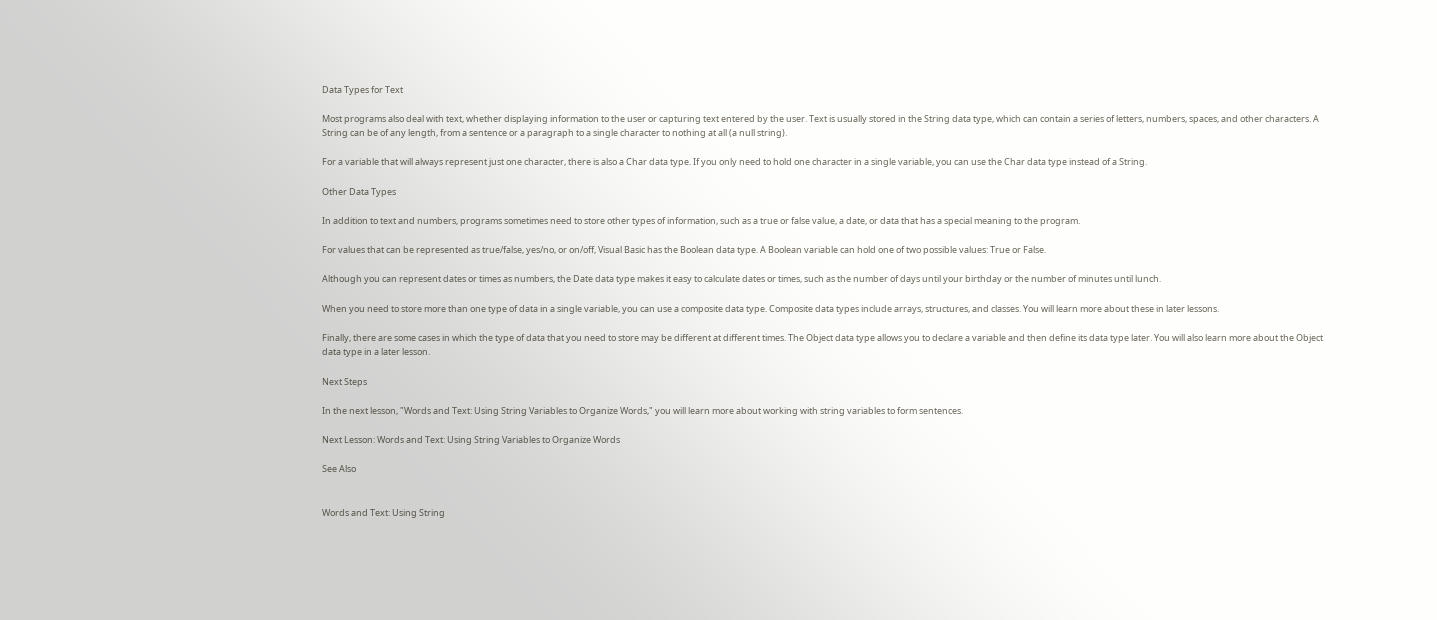Data Types for Text

Most programs also deal with text, whether displaying information to the user or capturing text entered by the user. Text is usually stored in the String data type, which can contain a series of letters, numbers, spaces, and other characters. A String can be of any length, from a sentence or a paragraph to a single character to nothing at all (a null string).

For a variable that will always represent just one character, there is also a Char data type. If you only need to hold one character in a single variable, you can use the Char data type instead of a String.

Other Data Types

In addition to text and numbers, programs sometimes need to store other types of information, such as a true or false value, a date, or data that has a special meaning to the program.

For values that can be represented as true/false, yes/no, or on/off, Visual Basic has the Boolean data type. A Boolean variable can hold one of two possible values: True or False.

Although you can represent dates or times as numbers, the Date data type makes it easy to calculate dates or times, such as the number of days until your birthday or the number of minutes until lunch.

When you need to store more than one type of data in a single variable, you can use a composite data type. Composite data types include arrays, structures, and classes. You will learn more about these in later lessons.

Finally, there are some cases in which the type of data that you need to store may be different at different times. The Object data type allows you to declare a variable and then define its data type later. You will also learn more about the Object data type in a later lesson.

Next Steps

In the next lesson, "Words and Text: Using String Variables to Organize Words," you will learn more about working with string variables to form sentences.

Next Lesson: Words and Text: Using String Variables to Organize Words

See Also


Words and Text: Using String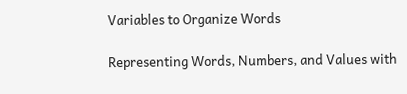Variables to Organize Words

Representing Words, Numbers, and Values with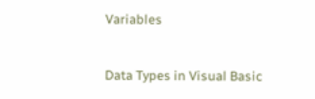Variables


Data Types in Visual Basic